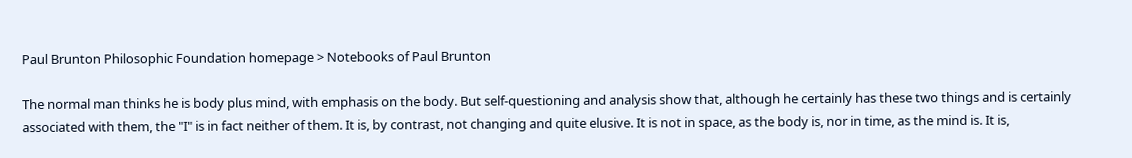Paul Brunton Philosophic Foundation homepage > Notebooks of Paul Brunton

The normal man thinks he is body plus mind, with emphasis on the body. But self-questioning and analysis show that, although he certainly has these two things and is certainly associated with them, the "I" is in fact neither of them. It is, by contrast, not changing and quite elusive. It is not in space, as the body is, nor in time, as the mind is. It is,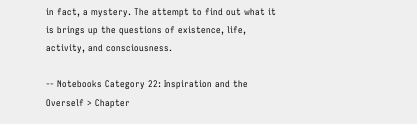in fact, a mystery. The attempt to find out what it is brings up the questions of existence, life, activity, and consciousness.

-- Notebooks Category 22: Inspiration and the Overself > Chapter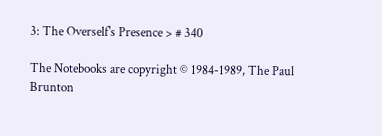3: The Overself's Presence > # 340

The Notebooks are copyright © 1984-1989, The Paul Brunton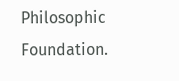Philosophic Foundation.